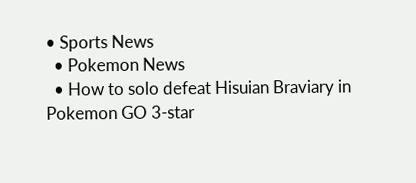• Sports News
  • Pokemon News
  • How to solo defeat Hisuian Braviary in Pokemon GO 3-star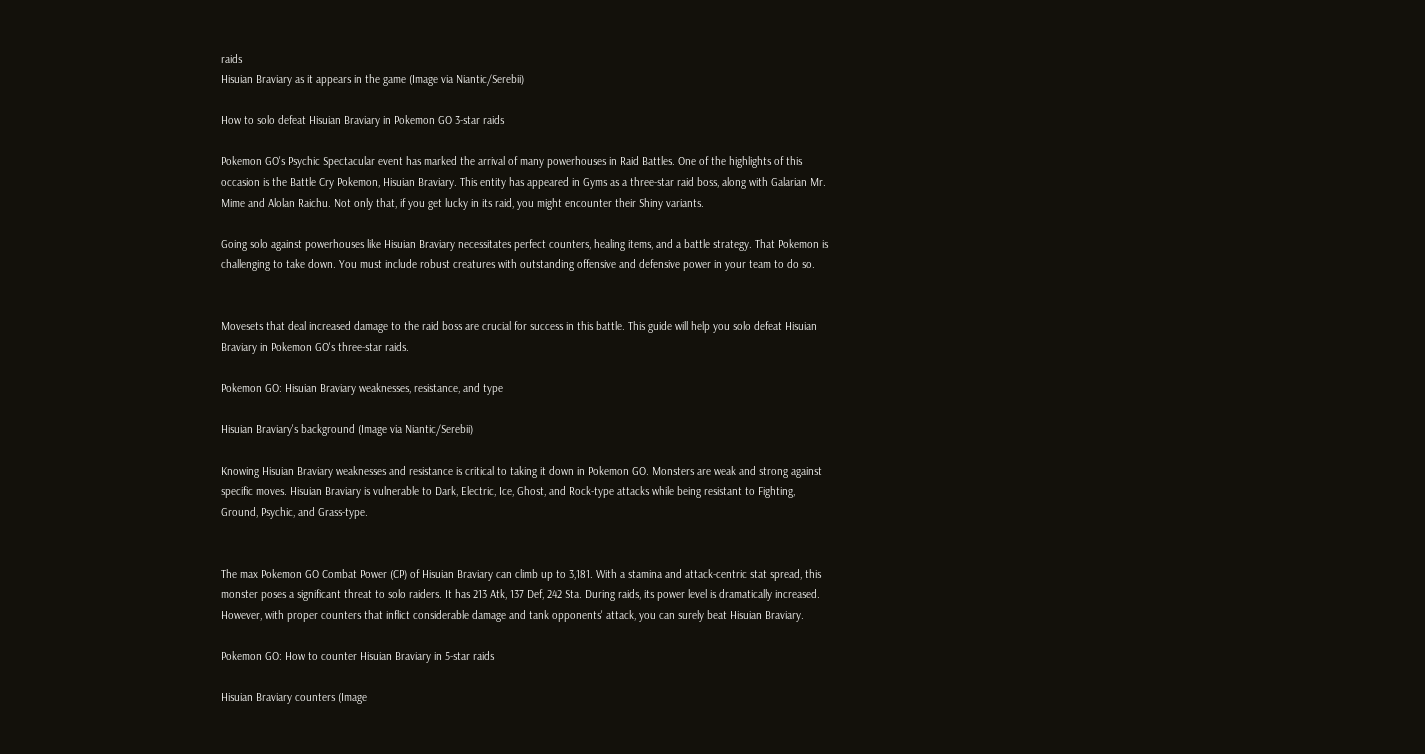raids
Hisuian Braviary as it appears in the game (Image via Niantic/Serebii)

How to solo defeat Hisuian Braviary in Pokemon GO 3-star raids

Pokemon GO's Psychic Spectacular event has marked the arrival of many powerhouses in Raid Battles. One of the highlights of this occasion is the Battle Cry Pokemon, Hisuian Braviary. This entity has appeared in Gyms as a three-star raid boss, along with Galarian Mr. Mime and Alolan Raichu. Not only that, if you get lucky in its raid, you might encounter their Shiny variants.

Going solo against powerhouses like Hisuian Braviary necessitates perfect counters, healing items, and a battle strategy. That Pokemon is challenging to take down. You must include robust creatures with outstanding offensive and defensive power in your team to do so.


Movesets that deal increased damage to the raid boss are crucial for success in this battle. This guide will help you solo defeat Hisuian Braviary in Pokemon GO's three-star raids.

Pokemon GO: Hisuian Braviary weaknesses, resistance, and type

Hisuian Braviary's background (Image via Niantic/Serebii)

Knowing Hisuian Braviary weaknesses and resistance is critical to taking it down in Pokemon GO. Monsters are weak and strong against specific moves. Hisuian Braviary is vulnerable to Dark, Electric, Ice, Ghost, and Rock-type attacks while being resistant to Fighting, Ground, Psychic, and Grass-type.


The max Pokemon GO Combat Power (CP) of Hisuian Braviary can climb up to 3,181. With a stamina and attack-centric stat spread, this monster poses a significant threat to solo raiders. It has 213 Atk, 137 Def, 242 Sta. During raids, its power level is dramatically increased. However, with proper counters that inflict considerable damage and tank opponents' attack, you can surely beat Hisuian Braviary.

Pokemon GO: How to counter Hisuian Braviary in 5-star raids

Hisuian Braviary counters (Image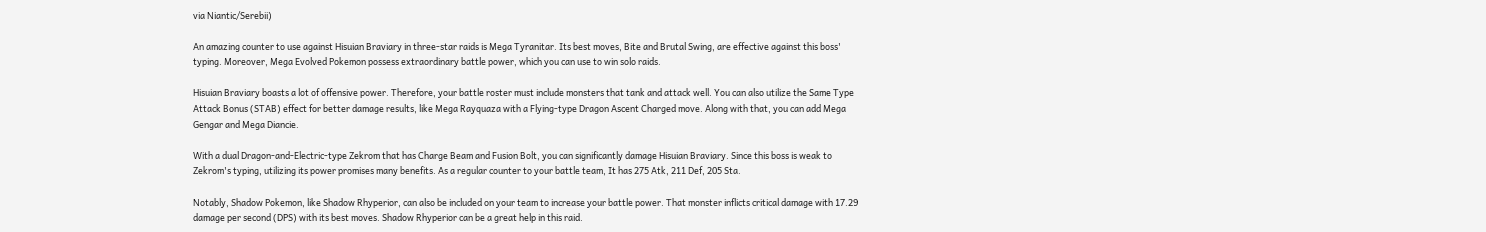via Niantic/Serebii)

An amazing counter to use against Hisuian Braviary in three-star raids is Mega Tyranitar. Its best moves, Bite and Brutal Swing, are effective against this boss' typing. Moreover, Mega Evolved Pokemon possess extraordinary battle power, which you can use to win solo raids.

Hisuian Braviary boasts a lot of offensive power. Therefore, your battle roster must include monsters that tank and attack well. You can also utilize the Same Type Attack Bonus (STAB) effect for better damage results, like Mega Rayquaza with a Flying-type Dragon Ascent Charged move. Along with that, you can add Mega Gengar and Mega Diancie.

With a dual Dragon-and-Electric-type Zekrom that has Charge Beam and Fusion Bolt, you can significantly damage Hisuian Braviary. Since this boss is weak to Zekrom's typing, utilizing its power promises many benefits. As a regular counter to your battle team, It has 275 Atk, 211 Def, 205 Sta.

Notably, Shadow Pokemon, like Shadow Rhyperior, can also be included on your team to increase your battle power. That monster inflicts critical damage with 17.29 damage per second (DPS) with its best moves. Shadow Rhyperior can be a great help in this raid.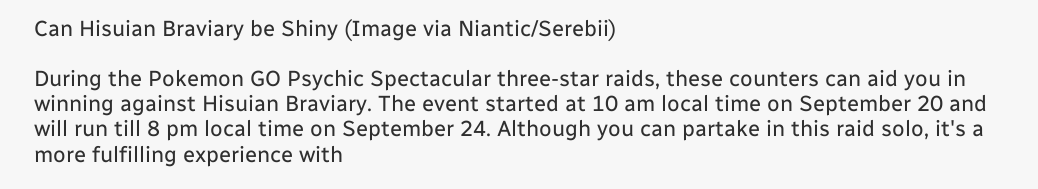Can Hisuian Braviary be Shiny (Image via Niantic/Serebii)

During the Pokemon GO Psychic Spectacular three-star raids, these counters can aid you in winning against Hisuian Braviary. The event started at 10 am local time on September 20 and will run till 8 pm local time on September 24. Although you can partake in this raid solo, it's a more fulfilling experience with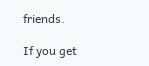friends.

If you get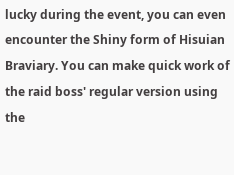lucky during the event, you can even encounter the Shiny form of Hisuian Braviary. You can make quick work of the raid boss' regular version using the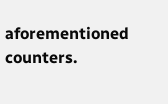aforementioned counters.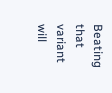Beating that variant will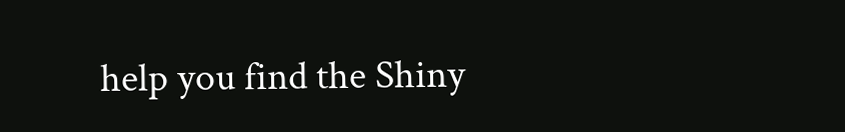help you find the Shiny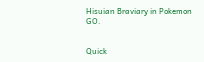Hisuian Braviary in Pokemon GO.


Quick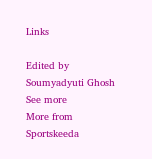Links

Edited by
Soumyadyuti Ghosh
See more
More from Sportskeeda